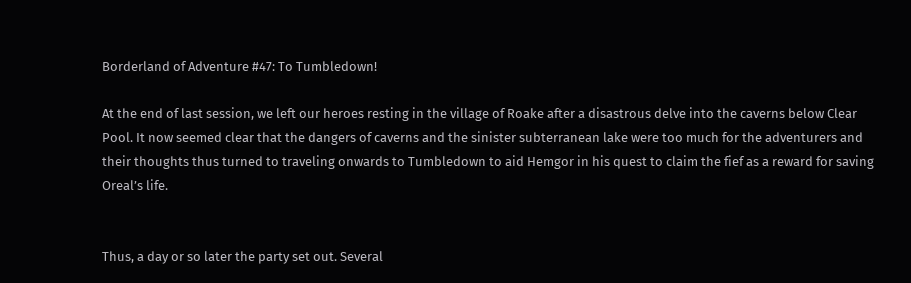Borderland of Adventure #47: To Tumbledown!

At the end of last session, we left our heroes resting in the village of Roake after a disastrous delve into the caverns below Clear Pool. It now seemed clear that the dangers of caverns and the sinister subterranean lake were too much for the adventurers and their thoughts thus turned to traveling onwards to Tumbledown to aid Hemgor in his quest to claim the fief as a reward for saving Oreal’s life.


Thus, a day or so later the party set out. Several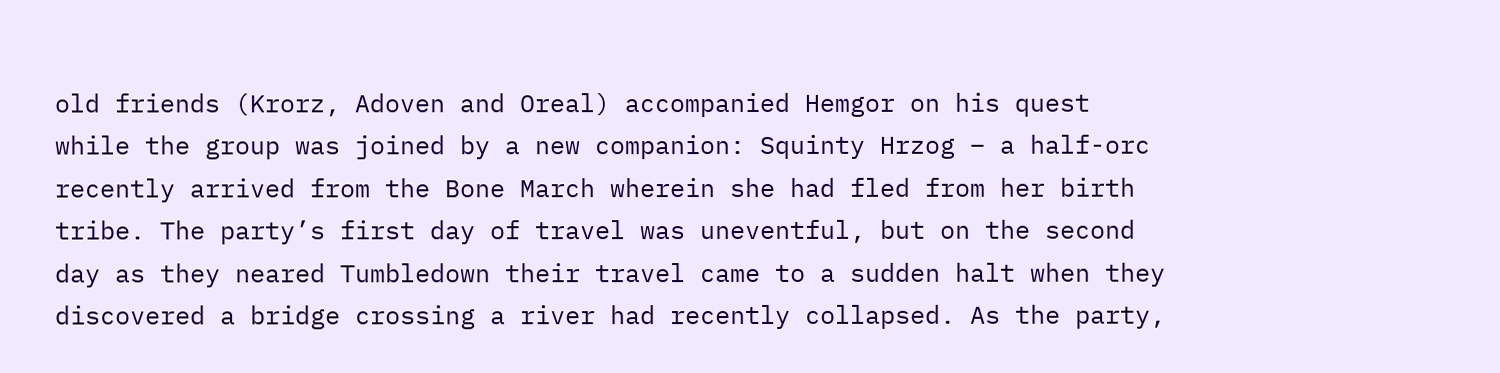old friends (Krorz, Adoven and Oreal) accompanied Hemgor on his quest while the group was joined by a new companion: Squinty Hrzog – a half-orc recently arrived from the Bone March wherein she had fled from her birth tribe. The party’s first day of travel was uneventful, but on the second day as they neared Tumbledown their travel came to a sudden halt when they discovered a bridge crossing a river had recently collapsed. As the party,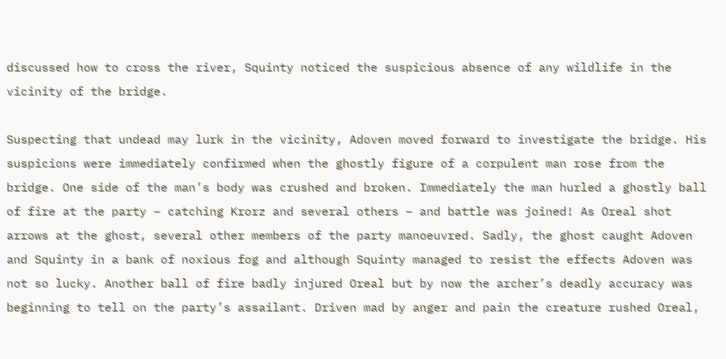discussed how to cross the river, Squinty noticed the suspicious absence of any wildlife in the vicinity of the bridge.

Suspecting that undead may lurk in the vicinity, Adoven moved forward to investigate the bridge. His suspicions were immediately confirmed when the ghostly figure of a corpulent man rose from the bridge. One side of the man’s body was crushed and broken. Immediately the man hurled a ghostly ball of fire at the party – catching Krorz and several others – and battle was joined! As Oreal shot arrows at the ghost, several other members of the party manoeuvred. Sadly, the ghost caught Adoven and Squinty in a bank of noxious fog and although Squinty managed to resist the effects Adoven was not so lucky. Another ball of fire badly injured Oreal but by now the archer’s deadly accuracy was beginning to tell on the party’s assailant. Driven mad by anger and pain the creature rushed Oreal,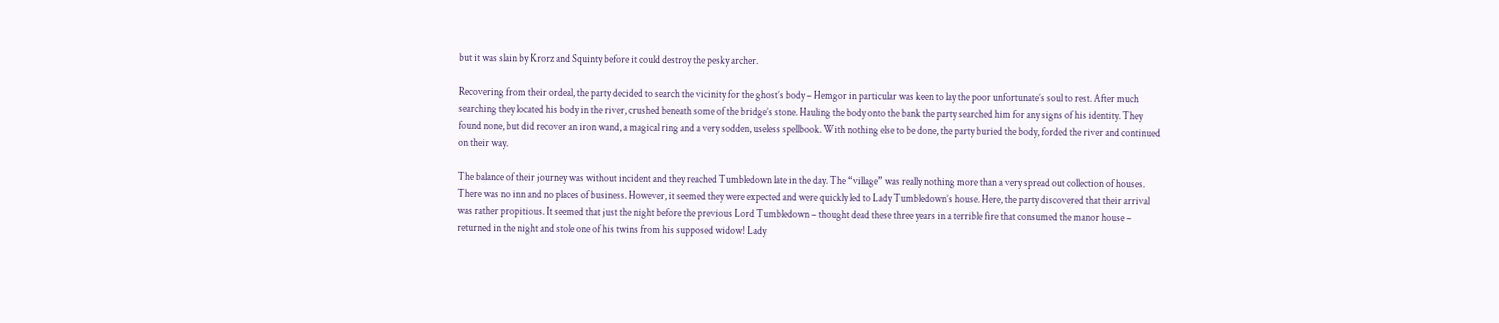but it was slain by Krorz and Squinty before it could destroy the pesky archer.

Recovering from their ordeal, the party decided to search the vicinity for the ghost’s body – Hemgor in particular was keen to lay the poor unfortunate’s soul to rest. After much searching they located his body in the river, crushed beneath some of the bridge’s stone. Hauling the body onto the bank the party searched him for any signs of his identity. They found none, but did recover an iron wand, a magical ring and a very sodden, useless spellbook. With nothing else to be done, the party buried the body, forded the river and continued on their way.

The balance of their journey was without incident and they reached Tumbledown late in the day. The “village” was really nothing more than a very spread out collection of houses. There was no inn and no places of business. However, it seemed they were expected and were quickly led to Lady Tumbledown’s house. Here, the party discovered that their arrival was rather propitious. It seemed that just the night before the previous Lord Tumbledown – thought dead these three years in a terrible fire that consumed the manor house – returned in the night and stole one of his twins from his supposed widow! Lady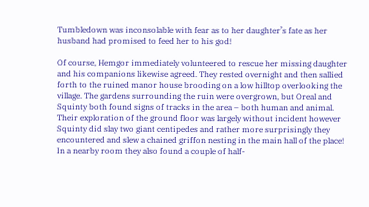Tumbledown was inconsolable with fear as to her daughter’s fate as her husband had promised to feed her to his god!

Of course, Hemgor immediately volunteered to rescue her missing daughter and his companions likewise agreed. They rested overnight and then sallied forth to the ruined manor house brooding on a low hilltop overlooking the village. The gardens surrounding the ruin were overgrown, but Oreal and Squinty both found signs of tracks in the area – both human and animal. Their exploration of the ground floor was largely without incident however Squinty did slay two giant centipedes and rather more surprisingly they encountered and slew a chained griffon nesting in the main hall of the place! In a nearby room they also found a couple of half-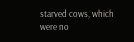starved cows, which were no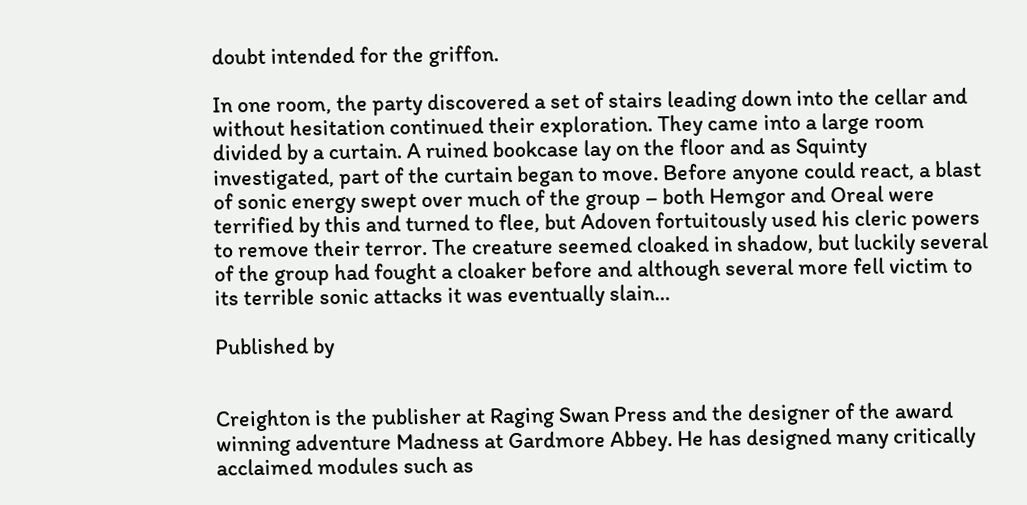doubt intended for the griffon.

In one room, the party discovered a set of stairs leading down into the cellar and without hesitation continued their exploration. They came into a large room divided by a curtain. A ruined bookcase lay on the floor and as Squinty investigated, part of the curtain began to move. Before anyone could react, a blast of sonic energy swept over much of the group – both Hemgor and Oreal were terrified by this and turned to flee, but Adoven fortuitously used his cleric powers to remove their terror. The creature seemed cloaked in shadow, but luckily several of the group had fought a cloaker before and although several more fell victim to its terrible sonic attacks it was eventually slain…

Published by


Creighton is the publisher at Raging Swan Press and the designer of the award winning adventure Madness at Gardmore Abbey. He has designed many critically acclaimed modules such as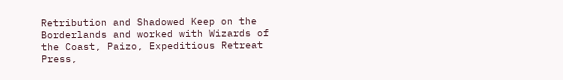Retribution and Shadowed Keep on the Borderlands and worked with Wizards of the Coast, Paizo, Expeditious Retreat Press,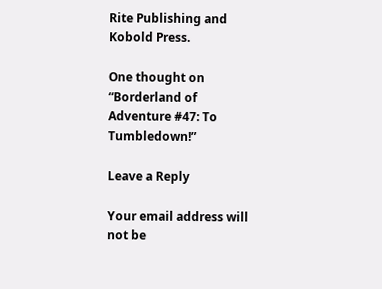Rite Publishing and Kobold Press.

One thought on “Borderland of Adventure #47: To Tumbledown!”

Leave a Reply

Your email address will not be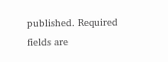published. Required fields are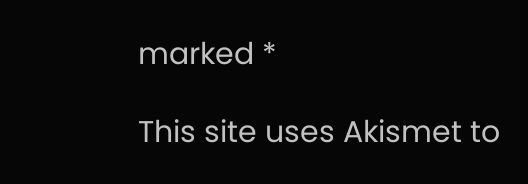marked *

This site uses Akismet to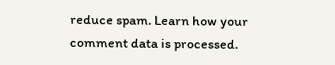reduce spam. Learn how your comment data is processed.